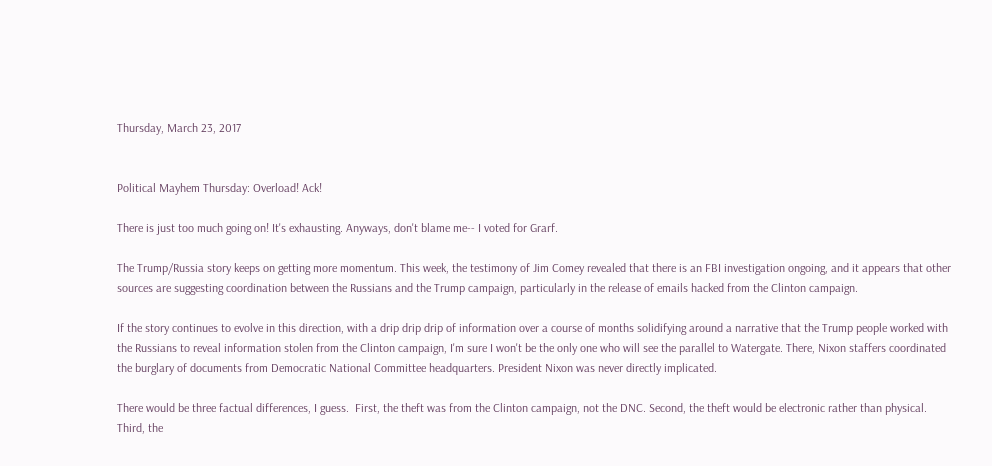Thursday, March 23, 2017


Political Mayhem Thursday: Overload! Ack!

There is just too much going on! It's exhausting. Anyways, don't blame me-- I voted for Grarf.

The Trump/Russia story keeps on getting more momentum. This week, the testimony of Jim Comey revealed that there is an FBI investigation ongoing, and it appears that other sources are suggesting coordination between the Russians and the Trump campaign, particularly in the release of emails hacked from the Clinton campaign.

If the story continues to evolve in this direction, with a drip drip drip of information over a course of months solidifying around a narrative that the Trump people worked with the Russians to reveal information stolen from the Clinton campaign, I'm sure I won't be the only one who will see the parallel to Watergate. There, Nixon staffers coordinated the burglary of documents from Democratic National Committee headquarters. President Nixon was never directly implicated.

There would be three factual differences, I guess.  First, the theft was from the Clinton campaign, not the DNC. Second, the theft would be electronic rather than physical. Third, the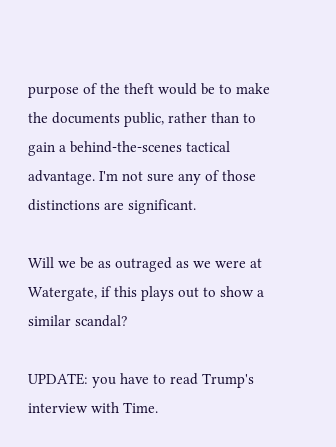purpose of the theft would be to make the documents public, rather than to gain a behind-the-scenes tactical advantage. I'm not sure any of those distinctions are significant.

Will we be as outraged as we were at Watergate, if this plays out to show a similar scandal?

UPDATE: you have to read Trump's interview with Time.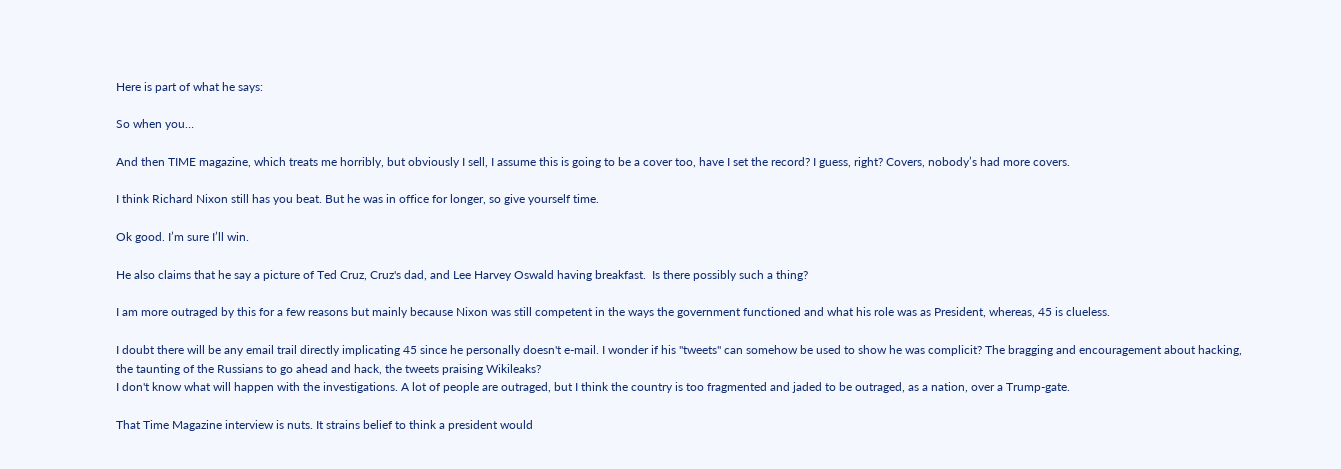Here is part of what he says:

So when you…

And then TIME magazine, which treats me horribly, but obviously I sell, I assume this is going to be a cover too, have I set the record? I guess, right? Covers, nobody’s had more covers.

I think Richard Nixon still has you beat. But he was in office for longer, so give yourself time.

Ok good. I’m sure I’ll win.

He also claims that he say a picture of Ted Cruz, Cruz's dad, and Lee Harvey Oswald having breakfast.  Is there possibly such a thing?

I am more outraged by this for a few reasons but mainly because Nixon was still competent in the ways the government functioned and what his role was as President, whereas, 45 is clueless.

I doubt there will be any email trail directly implicating 45 since he personally doesn't e-mail. I wonder if his "tweets" can somehow be used to show he was complicit? The bragging and encouragement about hacking, the taunting of the Russians to go ahead and hack, the tweets praising Wikileaks?
I don't know what will happen with the investigations. A lot of people are outraged, but I think the country is too fragmented and jaded to be outraged, as a nation, over a Trump-gate.

That Time Magazine interview is nuts. It strains belief to think a president would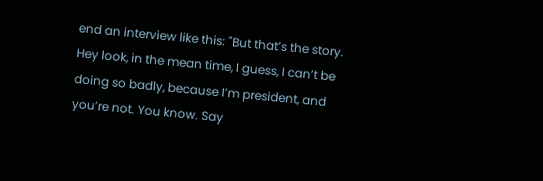end an interview like this: "But that’s the story. Hey look, in the mean time, I guess, I can’t be doing so badly, because I’m president, and you’re not. You know. Say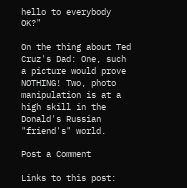hello to everybody OK?"

On the thing about Ted Cruz's Dad: One, such a picture would prove NOTHING! Two, photo manipulation is at a high skill in the Donald's Russian "friend's" world.

Post a Comment

Links to this post: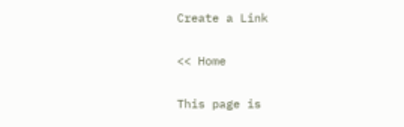Create a Link

<< Home

This page is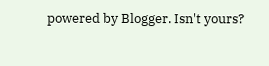powered by Blogger. Isn't yours?